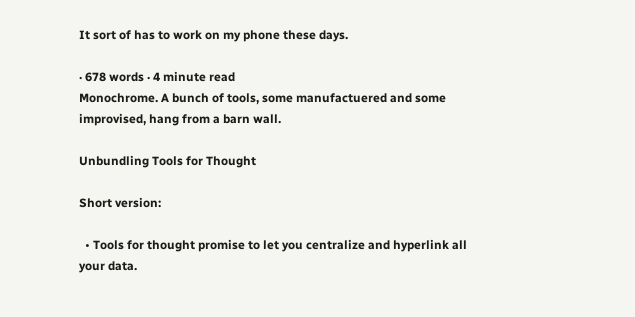It sort of has to work on my phone these days.

· 678 words · 4 minute read
Monochrome. A bunch of tools, some manufactuered and some improvised, hang from a barn wall.

Unbundling Tools for Thought

Short version:

  • Tools for thought promise to let you centralize and hyperlink all your data.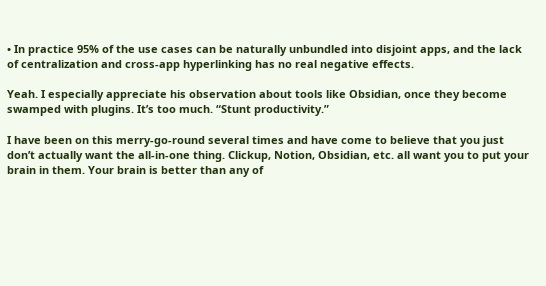• In practice 95% of the use cases can be naturally unbundled into disjoint apps, and the lack of centralization and cross-app hyperlinking has no real negative effects.

Yeah. I especially appreciate his observation about tools like Obsidian, once they become swamped with plugins. It’s too much. “Stunt productivity.”

I have been on this merry-go-round several times and have come to believe that you just don’t actually want the all-in-one thing. Clickup, Notion, Obsidian, etc. all want you to put your brain in them. Your brain is better than any of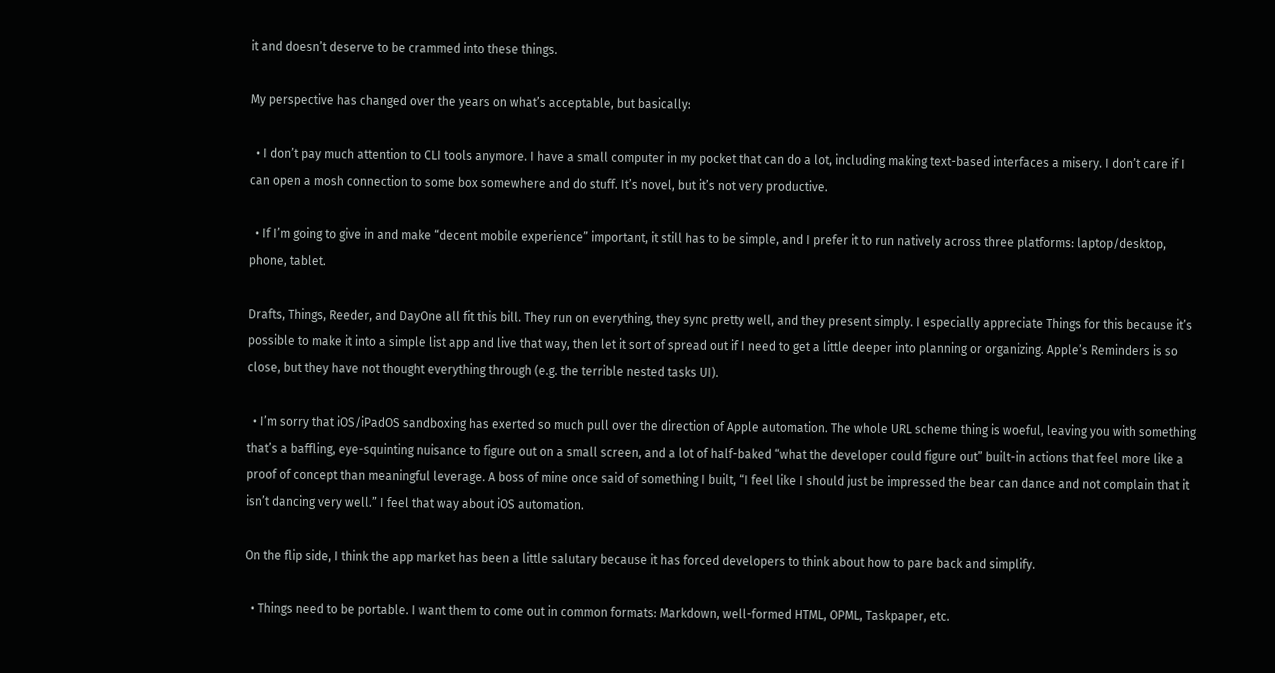it and doesn’t deserve to be crammed into these things.

My perspective has changed over the years on what’s acceptable, but basically:

  • I don’t pay much attention to CLI tools anymore. I have a small computer in my pocket that can do a lot, including making text-based interfaces a misery. I don’t care if I can open a mosh connection to some box somewhere and do stuff. It’s novel, but it’s not very productive.

  • If I’m going to give in and make “decent mobile experience” important, it still has to be simple, and I prefer it to run natively across three platforms: laptop/desktop, phone, tablet.

Drafts, Things, Reeder, and DayOne all fit this bill. They run on everything, they sync pretty well, and they present simply. I especially appreciate Things for this because it’s possible to make it into a simple list app and live that way, then let it sort of spread out if I need to get a little deeper into planning or organizing. Apple’s Reminders is so close, but they have not thought everything through (e.g. the terrible nested tasks UI).

  • I’m sorry that iOS/iPadOS sandboxing has exerted so much pull over the direction of Apple automation. The whole URL scheme thing is woeful, leaving you with something that’s a baffling, eye-squinting nuisance to figure out on a small screen, and a lot of half-baked “what the developer could figure out” built-in actions that feel more like a proof of concept than meaningful leverage. A boss of mine once said of something I built, “I feel like I should just be impressed the bear can dance and not complain that it isn’t dancing very well.” I feel that way about iOS automation.

On the flip side, I think the app market has been a little salutary because it has forced developers to think about how to pare back and simplify.

  • Things need to be portable. I want them to come out in common formats: Markdown, well-formed HTML, OPML, Taskpaper, etc.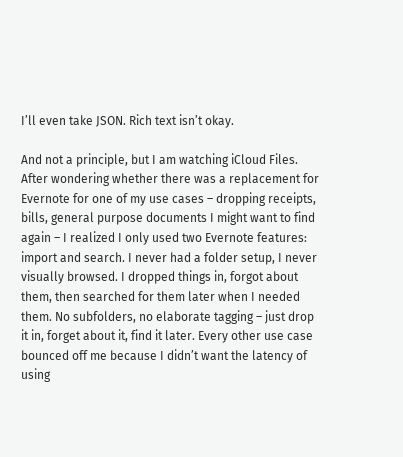I’ll even take JSON. Rich text isn’t okay.

And not a principle, but I am watching iCloud Files. After wondering whether there was a replacement for Evernote for one of my use cases – dropping receipts, bills, general purpose documents I might want to find again – I realized I only used two Evernote features: import and search. I never had a folder setup, I never visually browsed. I dropped things in, forgot about them, then searched for them later when I needed them. No subfolders, no elaborate tagging – just drop it in, forget about it, find it later. Every other use case bounced off me because I didn’t want the latency of using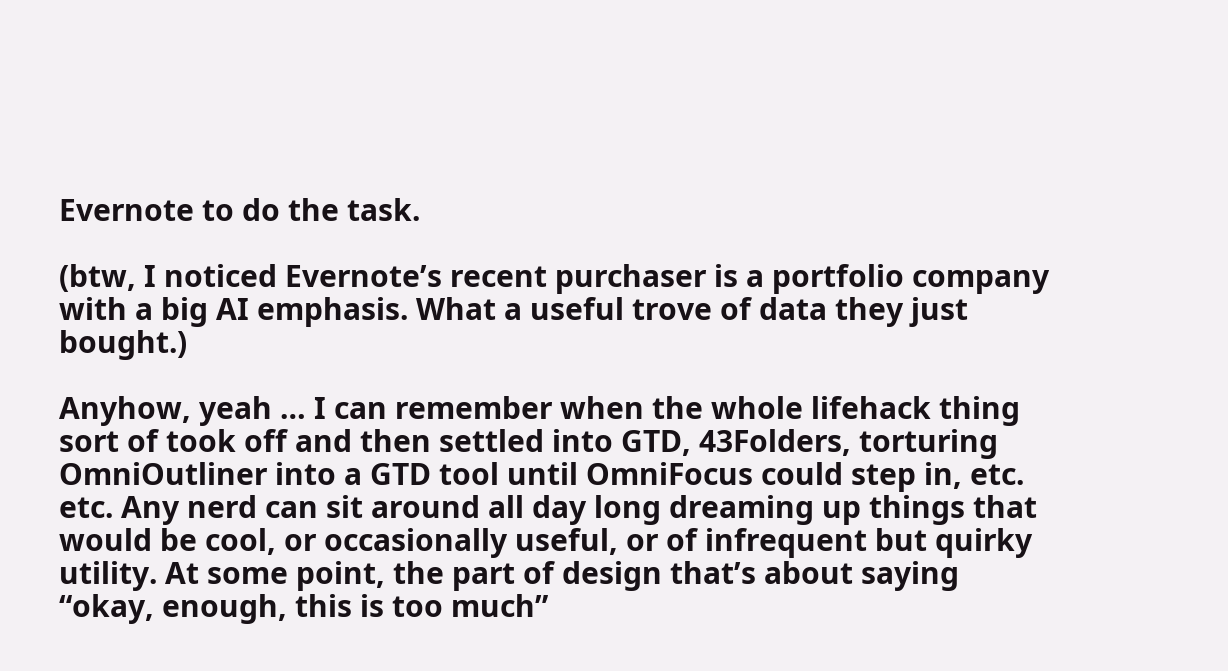Evernote to do the task.

(btw, I noticed Evernote’s recent purchaser is a portfolio company with a big AI emphasis. What a useful trove of data they just bought.)

Anyhow, yeah … I can remember when the whole lifehack thing sort of took off and then settled into GTD, 43Folders, torturing OmniOutliner into a GTD tool until OmniFocus could step in, etc. etc. Any nerd can sit around all day long dreaming up things that would be cool, or occasionally useful, or of infrequent but quirky utility. At some point, the part of design that’s about saying “okay, enough, this is too much”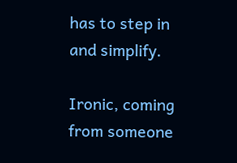has to step in and simplify.

Ironic, coming from someone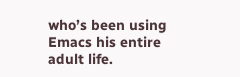who’s been using Emacs his entire adult life.